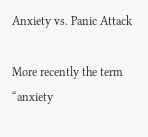Anxiety vs. Panic Attack

More recently the term “anxiety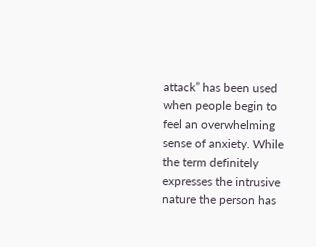attack” has been used when people begin to feel an overwhelming sense of anxiety. While the term definitely expresses the intrusive nature the person has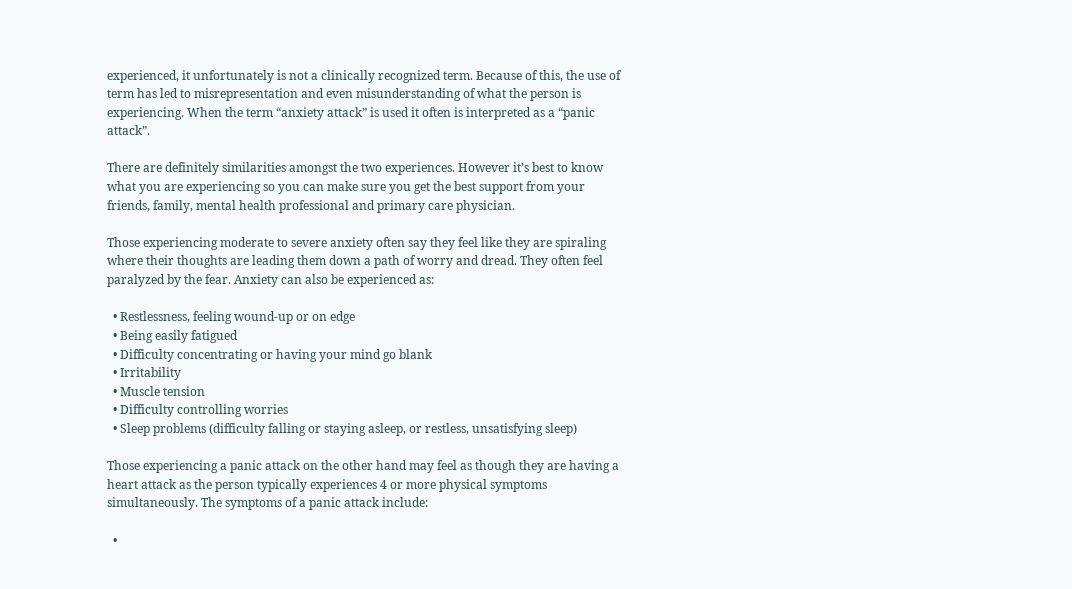experienced, it unfortunately is not a clinically recognized term. Because of this, the use of term has led to misrepresentation and even misunderstanding of what the person is experiencing. When the term “anxiety attack” is used it often is interpreted as a “panic attack”.

There are definitely similarities amongst the two experiences. However it’s best to know what you are experiencing so you can make sure you get the best support from your friends, family, mental health professional and primary care physician.

Those experiencing moderate to severe anxiety often say they feel like they are spiraling where their thoughts are leading them down a path of worry and dread. They often feel paralyzed by the fear. Anxiety can also be experienced as:

  • Restlessness, feeling wound-up or on edge
  • Being easily fatigued
  • Difficulty concentrating or having your mind go blank
  • Irritability
  • Muscle tension
  • Difficulty controlling worries
  • Sleep problems (difficulty falling or staying asleep, or restless, unsatisfying sleep)

Those experiencing a panic attack on the other hand may feel as though they are having a heart attack as the person typically experiences 4 or more physical symptoms simultaneously. The symptoms of a panic attack include:

  •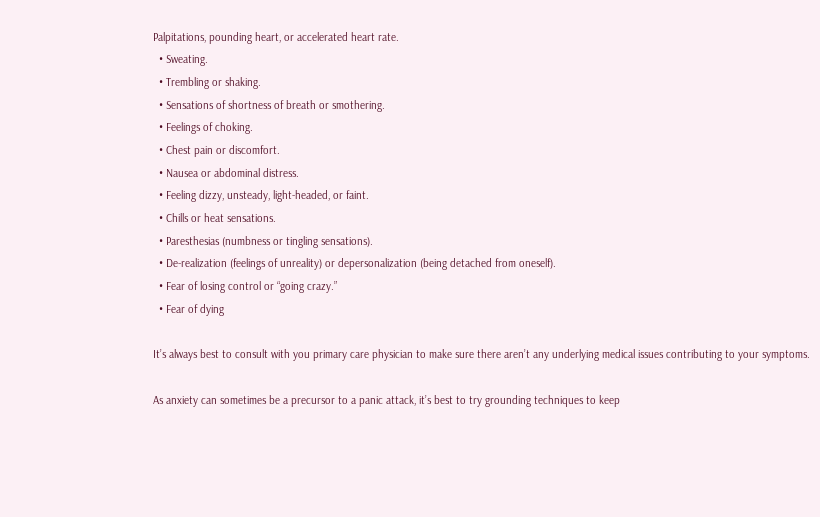Palpitations, pounding heart, or accelerated heart rate.
  • Sweating.
  • Trembling or shaking.
  • Sensations of shortness of breath or smothering.
  • Feelings of choking.
  • Chest pain or discomfort.
  • Nausea or abdominal distress.
  • Feeling dizzy, unsteady, light-headed, or faint.
  • Chills or heat sensations.
  • Paresthesias (numbness or tingling sensations).
  • De-realization (feelings of unreality) or depersonalization (being detached from oneself).
  • Fear of losing control or “going crazy.”
  • Fear of dying

It’s always best to consult with you primary care physician to make sure there aren’t any underlying medical issues contributing to your symptoms.

As anxiety can sometimes be a precursor to a panic attack, it’s best to try grounding techniques to keep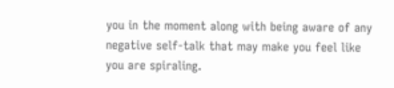you in the moment along with being aware of any negative self-talk that may make you feel like you are spiraling.